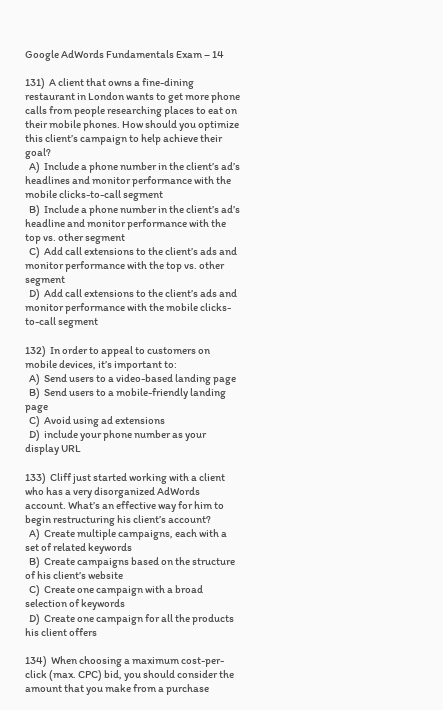Google AdWords Fundamentals Exam – 14

131)  A client that owns a fine-dining restaurant in London wants to get more phone calls from people researching places to eat on their mobile phones. How should you optimize this client’s campaign to help achieve their goal?
  A)  Include a phone number in the client’s ad’s headlines and monitor performance with the mobile clicks-to-call segment
  B)  Include a phone number in the client’s ad’s headline and monitor performance with the top vs. other segment
  C)  Add call extensions to the client’s ads and monitor performance with the top vs. other segment
  D)  Add call extensions to the client’s ads and monitor performance with the mobile clicks-to-call segment

132)  In order to appeal to customers on mobile devices, it’s important to:
  A)  Send users to a video-based landing page
  B)  Send users to a mobile-friendly landing page
  C)  Avoid using ad extensions
  D)  include your phone number as your display URL

133)  Cliff just started working with a client who has a very disorganized AdWords account. What’s an effective way for him to begin restructuring his client’s account?
  A)  Create multiple campaigns, each with a set of related keywords
  B)  Create campaigns based on the structure of his client’s website
  C)  Create one campaign with a broad selection of keywords
  D)  Create one campaign for all the products his client offers

134)  When choosing a maximum cost-per-click (max. CPC) bid, you should consider the amount that you make from a purchase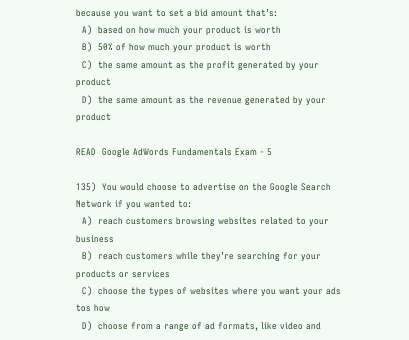because you want to set a bid amount that’s:
  A)  based on how much your product is worth
  B)  50% of how much your product is worth
  C)  the same amount as the profit generated by your product
  D)  the same amount as the revenue generated by your product

READ  Google AdWords Fundamentals Exam - 5

135)  You would choose to advertise on the Google Search Network if you wanted to:
  A)  reach customers browsing websites related to your business
  B)  reach customers while they’re searching for your products or services
  C)  choose the types of websites where you want your ads tos how
  D)  choose from a range of ad formats, like video and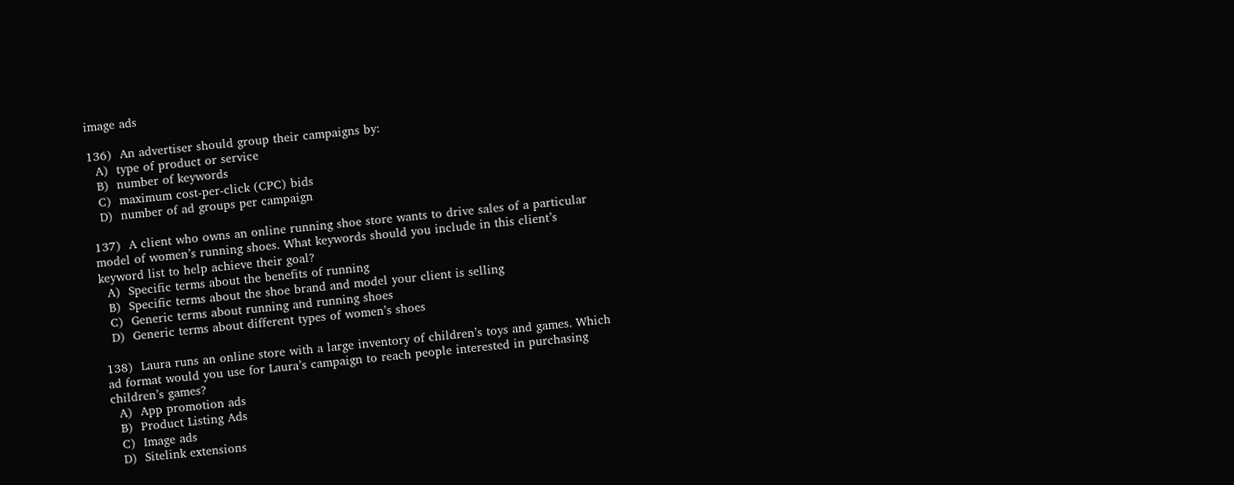image ads

136)  An advertiser should group their campaigns by:
  A)  type of product or service
  B)  number of keywords
  C)  maximum cost-per-click (CPC) bids
  D)  number of ad groups per campaign

137)  A client who owns an online running shoe store wants to drive sales of a particular model of women’s running shoes. What keywords should you include in this client’s keyword list to help achieve their goal?
  A)  Specific terms about the benefits of running
  B)  Specific terms about the shoe brand and model your client is selling
  C)  Generic terms about running and running shoes
  D)  Generic terms about different types of women’s shoes

138)  Laura runs an online store with a large inventory of children’s toys and games. Which ad format would you use for Laura’s campaign to reach people interested in purchasing children’s games?
  A)  App promotion ads
  B)  Product Listing Ads
  C)  Image ads
  D)  Sitelink extensions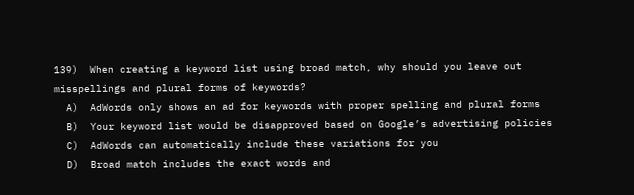139)  When creating a keyword list using broad match, why should you leave out misspellings and plural forms of keywords?
  A)  AdWords only shows an ad for keywords with proper spelling and plural forms
  B)  Your keyword list would be disapproved based on Google’s advertising policies
  C)  AdWords can automatically include these variations for you
  D)  Broad match includes the exact words and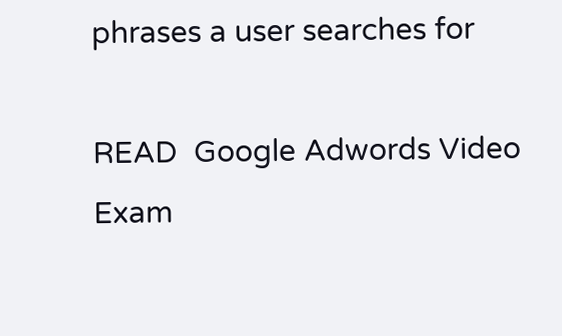phrases a user searches for

READ  Google Adwords Video Exam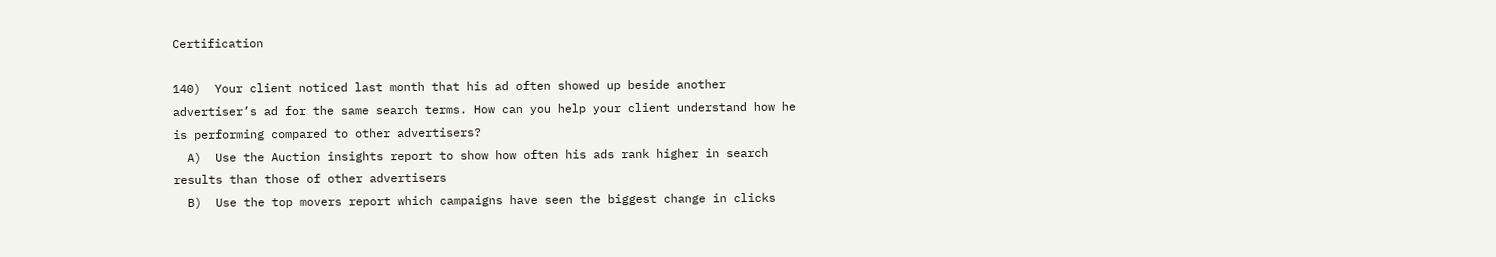Certification

140)  Your client noticed last month that his ad often showed up beside another advertiser’s ad for the same search terms. How can you help your client understand how he is performing compared to other advertisers?
  A)  Use the Auction insights report to show how often his ads rank higher in search results than those of other advertisers
  B)  Use the top movers report which campaigns have seen the biggest change in clicks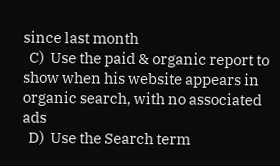since last month
  C)  Use the paid & organic report to show when his website appears in organic search, with no associated ads
  D)  Use the Search term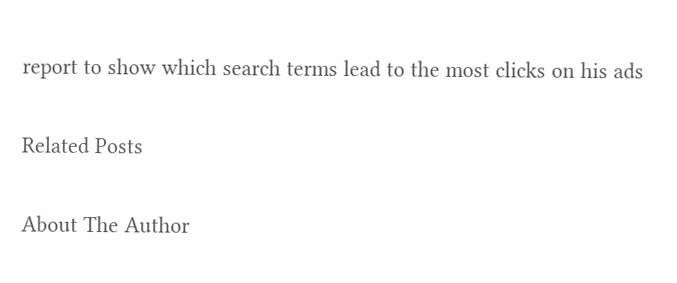report to show which search terms lead to the most clicks on his ads

Related Posts

About The Author